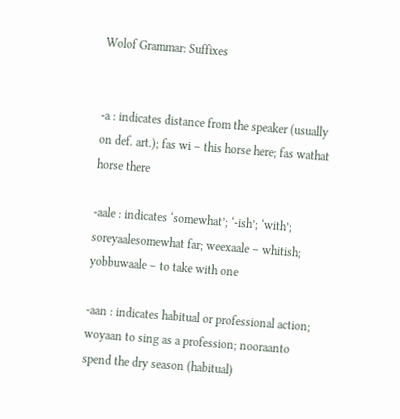Wolof Grammar: Suffixes


-a : indicates distance from the speaker (usually on def. art.); fas wi – this horse here; fas wathat horse there

-aale : indicates ‘somewhat’; ‘-ish’; ‘with’; soreyaalesomewhat far; weexaale – whitish; yobbuwaale – to take with one

-aan : indicates habitual or professional action; woyaan to sing as a profession; nooraanto spend the dry season (habitual)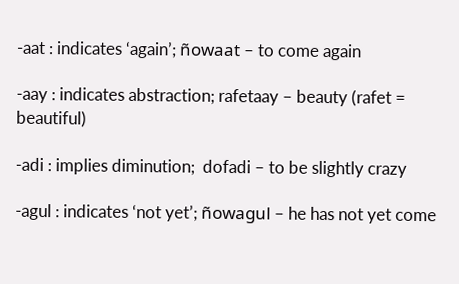-aat : indicates ‘again’; ñowaat – to come again

-aay : indicates abstraction; rafetaay – beauty (rafet = beautiful)

-adi : implies diminution;  dofadi – to be slightly crazy

-agul : indicates ‘not yet’; ñowagul – he has not yet come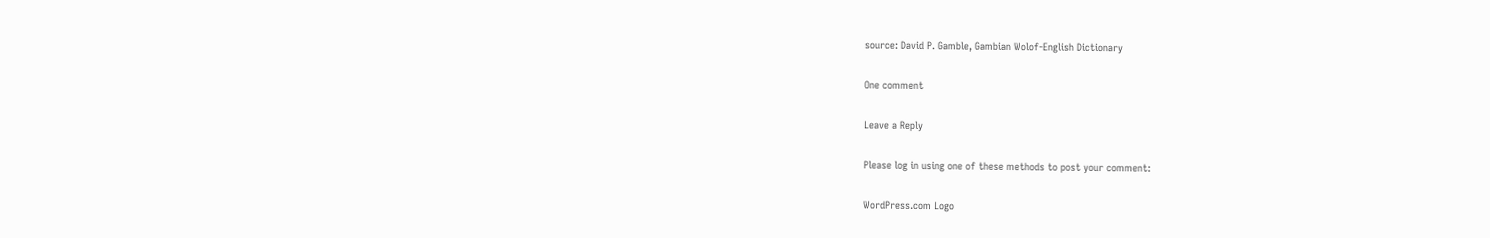source: David P. Gamble, Gambian Wolof-English Dictionary

One comment

Leave a Reply

Please log in using one of these methods to post your comment:

WordPress.com Logo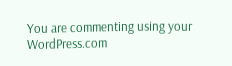You are commenting using your WordPress.com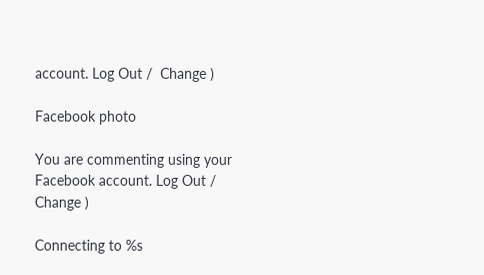account. Log Out /  Change )

Facebook photo

You are commenting using your Facebook account. Log Out /  Change )

Connecting to %s